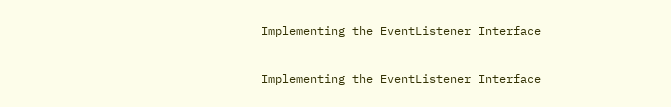Implementing the EventListener Interface

Implementing the EventListener Interface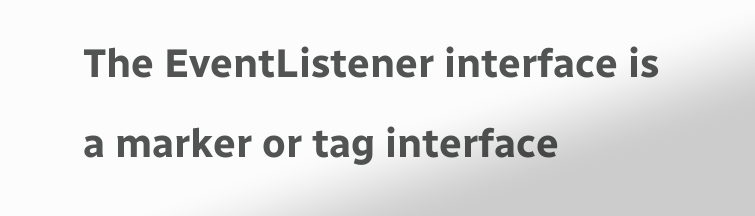The EventListener interface is a marker or tag interface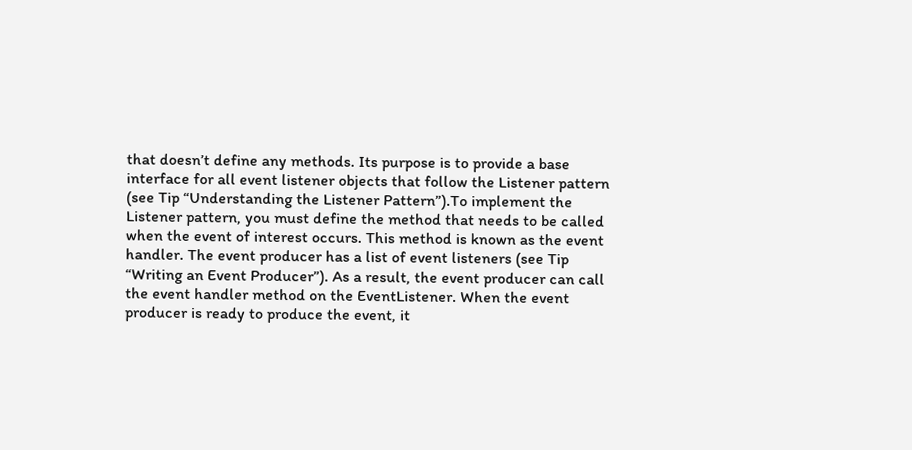that doesn’t define any methods. Its purpose is to provide a base interface for all event listener objects that follow the Listener pattern (see Tip “Understanding the Listener Pattern”).To implement the Listener pattern, you must define the method that needs to be called when the event of interest occurs. This method is known as the event handler. The event producer has a list of event listeners (see Tip “Writing an Event Producer”). As a result, the event producer can call the event handler method on the EventListener. When the event producer is ready to produce the event, it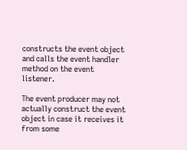constructs the event object and calls the event handler method on the event listener.

The event producer may not actually construct the event object in case it receives it from some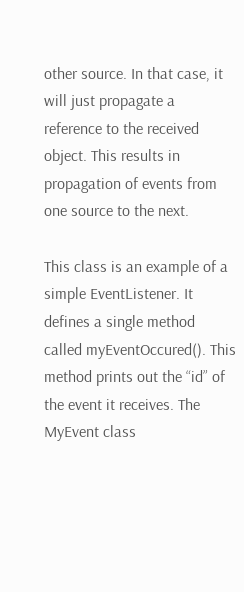other source. In that case, it will just propagate a reference to the received object. This results in propagation of events from one source to the next.

This class is an example of a simple EventListener. It defines a single method called myEventOccured(). This method prints out the “id” of the event it receives. The MyEvent class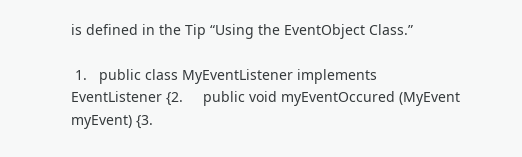is defined in the Tip “Using the EventObject Class.”

 1.   public class MyEventListener implements EventListener {2.     public void myEventOccured (MyEvent myEvent) {3.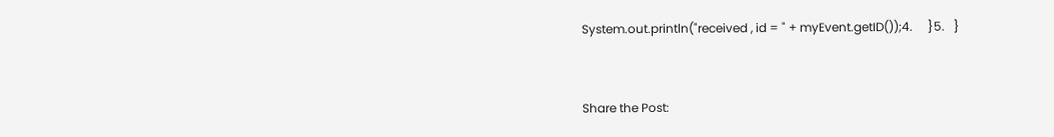System.out.println("received , id = " + myEvent.getID());4.     }5.   }


Share the Post: